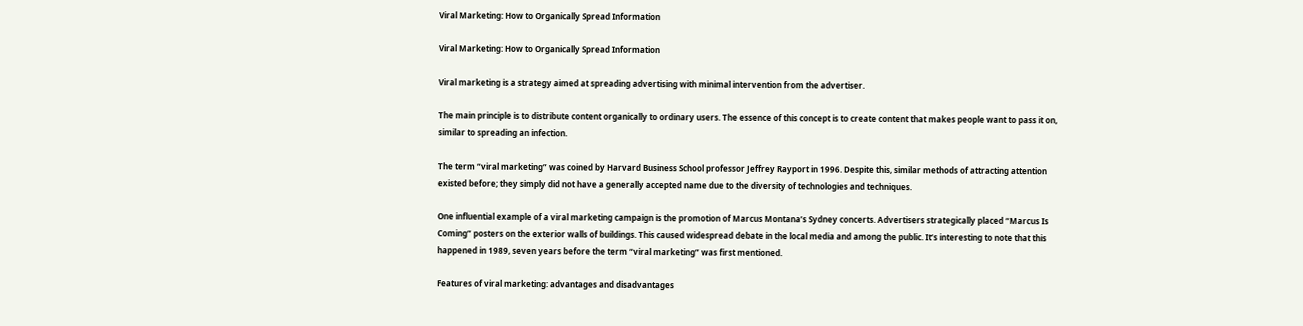Viral Marketing: How to Organically Spread Information

Viral Marketing: How to Organically Spread Information

Viral marketing is a strategy aimed at spreading advertising with minimal intervention from the advertiser.

The main principle is to distribute content organically to ordinary users. The essence of this concept is to create content that makes people want to pass it on, similar to spreading an infection.

The term “viral marketing” was coined by Harvard Business School professor Jeffrey Rayport in 1996. Despite this, similar methods of attracting attention existed before; they simply did not have a generally accepted name due to the diversity of technologies and techniques.

One influential example of a viral marketing campaign is the promotion of Marcus Montana’s Sydney concerts. Advertisers strategically placed “Marcus Is Coming” posters on the exterior walls of buildings. This caused widespread debate in the local media and among the public. It’s interesting to note that this happened in 1989, seven years before the term “viral marketing” was first mentioned.

Features of viral marketing: advantages and disadvantages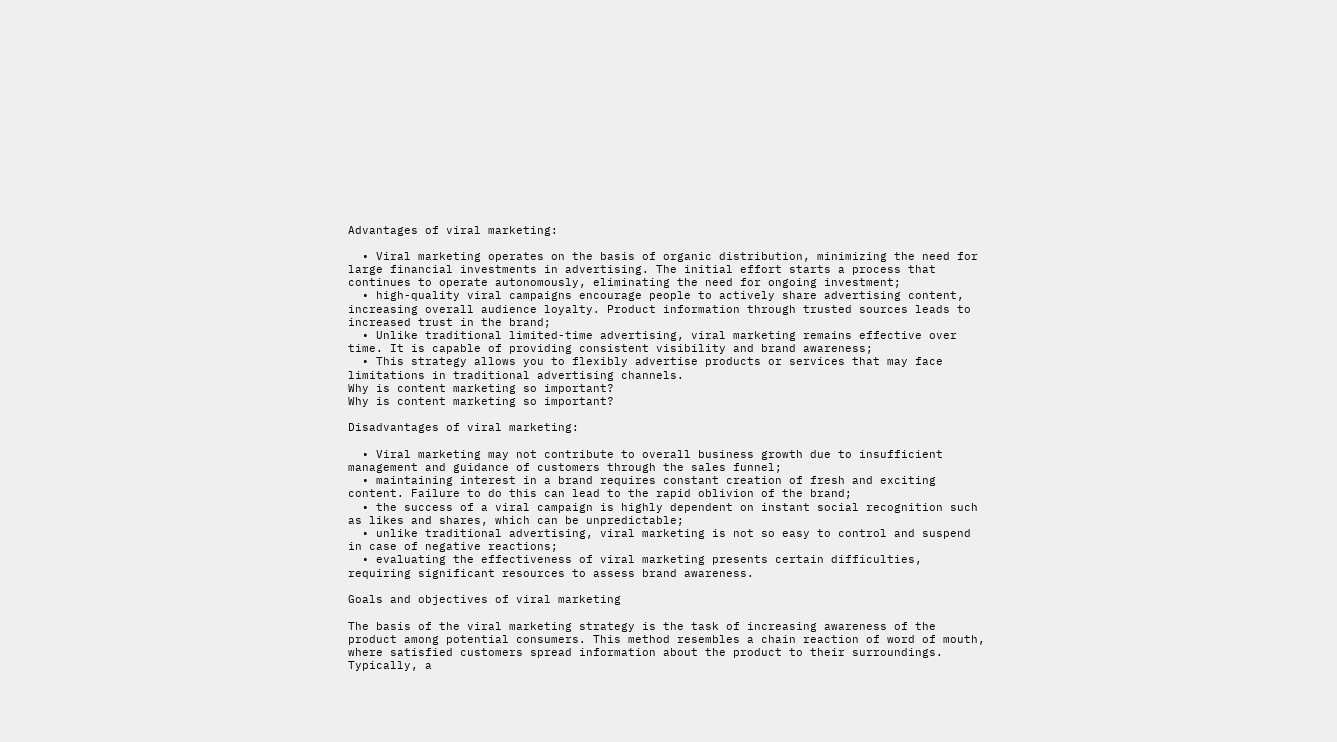Advantages of viral marketing:

  • Viral marketing operates on the basis of organic distribution, minimizing the need for large financial investments in advertising. The initial effort starts a process that continues to operate autonomously, eliminating the need for ongoing investment;
  • high-quality viral campaigns encourage people to actively share advertising content, increasing overall audience loyalty. Product information through trusted sources leads to increased trust in the brand;
  • Unlike traditional limited-time advertising, viral marketing remains effective over time. It is capable of providing consistent visibility and brand awareness;
  • This strategy allows you to flexibly advertise products or services that may face limitations in traditional advertising channels.
Why is content marketing so important?
Why is content marketing so important?

Disadvantages of viral marketing:

  • Viral marketing may not contribute to overall business growth due to insufficient management and guidance of customers through the sales funnel;
  • maintaining interest in a brand requires constant creation of fresh and exciting content. Failure to do this can lead to the rapid oblivion of the brand;
  • the success of a viral campaign is highly dependent on instant social recognition such as likes and shares, which can be unpredictable;
  • unlike traditional advertising, viral marketing is not so easy to control and suspend in case of negative reactions;
  • evaluating the effectiveness of viral marketing presents certain difficulties, requiring significant resources to assess brand awareness.

Goals and objectives of viral marketing

The basis of the viral marketing strategy is the task of increasing awareness of the product among potential consumers. This method resembles a chain reaction of word of mouth, where satisfied customers spread information about the product to their surroundings. Typically, a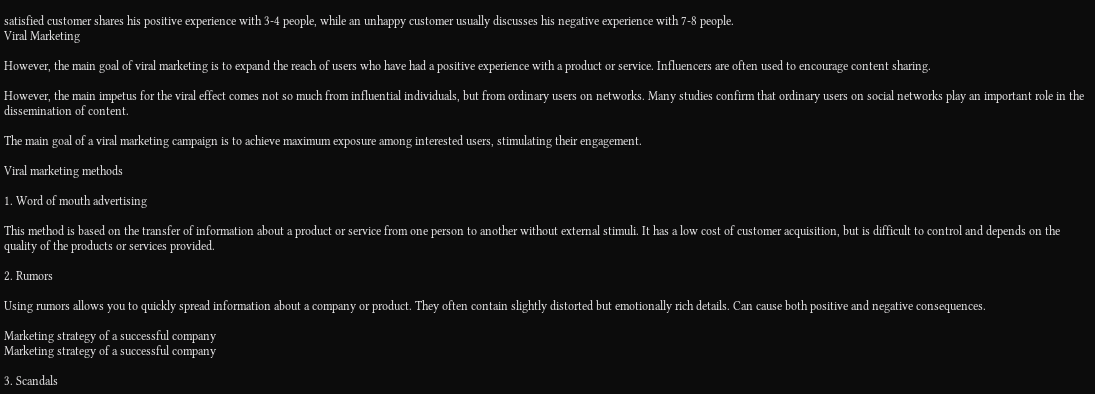satisfied customer shares his positive experience with 3-4 people, while an unhappy customer usually discusses his negative experience with 7-8 people.
Viral Marketing

However, the main goal of viral marketing is to expand the reach of users who have had a positive experience with a product or service. Influencers are often used to encourage content sharing.

However, the main impetus for the viral effect comes not so much from influential individuals, but from ordinary users on networks. Many studies confirm that ordinary users on social networks play an important role in the dissemination of content.

The main goal of a viral marketing campaign is to achieve maximum exposure among interested users, stimulating their engagement.

Viral marketing methods

1. Word of mouth advertising

This method is based on the transfer of information about a product or service from one person to another without external stimuli. It has a low cost of customer acquisition, but is difficult to control and depends on the quality of the products or services provided.

2. Rumors

Using rumors allows you to quickly spread information about a company or product. They often contain slightly distorted but emotionally rich details. Can cause both positive and negative consequences.

Marketing strategy of a successful company
Marketing strategy of a successful company

3. Scandals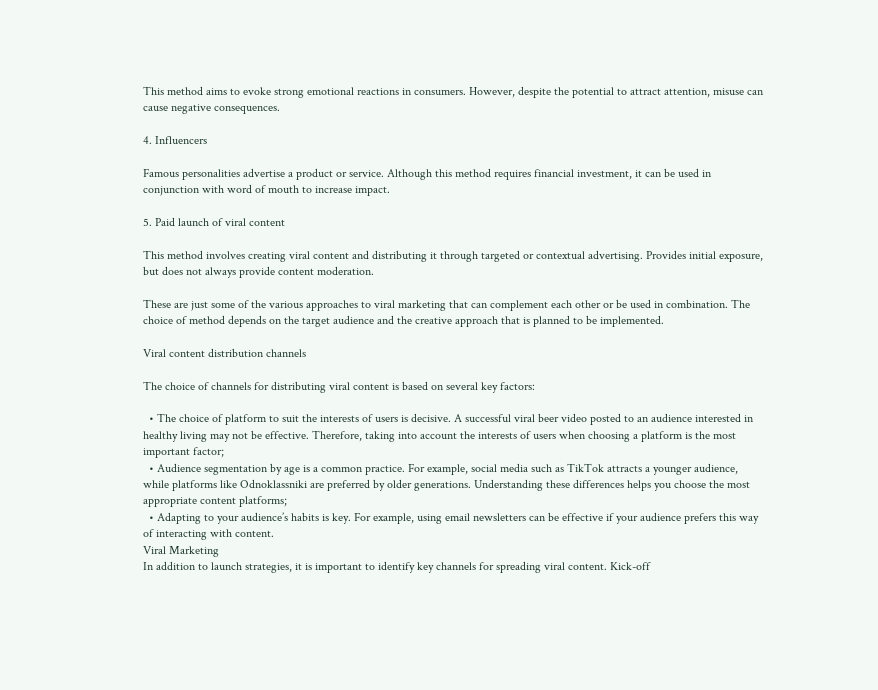This method aims to evoke strong emotional reactions in consumers. However, despite the potential to attract attention, misuse can cause negative consequences.

4. Influencers

Famous personalities advertise a product or service. Although this method requires financial investment, it can be used in conjunction with word of mouth to increase impact.

5. Paid launch of viral content

This method involves creating viral content and distributing it through targeted or contextual advertising. Provides initial exposure, but does not always provide content moderation.

These are just some of the various approaches to viral marketing that can complement each other or be used in combination. The choice of method depends on the target audience and the creative approach that is planned to be implemented.

Viral content distribution channels

The choice of channels for distributing viral content is based on several key factors:

  • The choice of platform to suit the interests of users is decisive. A successful viral beer video posted to an audience interested in healthy living may not be effective. Therefore, taking into account the interests of users when choosing a platform is the most important factor;
  • Audience segmentation by age is a common practice. For example, social media such as TikTok attracts a younger audience, while platforms like Odnoklassniki are preferred by older generations. Understanding these differences helps you choose the most appropriate content platforms;
  • Adapting to your audience’s habits is key. For example, using email newsletters can be effective if your audience prefers this way of interacting with content.
Viral Marketing
In addition to launch strategies, it is important to identify key channels for spreading viral content. Kick-off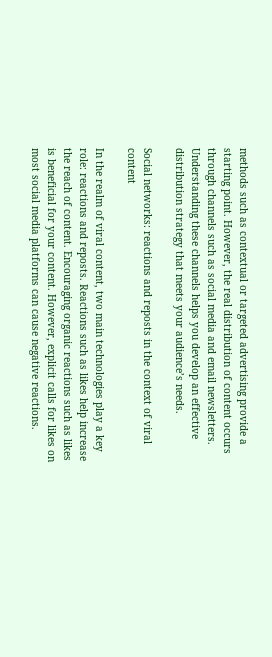methods such as contextual or targeted advertising provide a starting point. However, the real distribution of content occurs through channels such as social media and email newsletters. Understanding these channels helps you develop an effective distribution strategy that meets your audience’s needs.

Social networks: reactions and reposts in the context of viral content

In the realm of viral content, two main technologies play a key role: reactions and reposts. Reactions such as likes help increase the reach of content. Encouraging organic reactions such as likes is beneficial for your content. However, explicit calls for likes on most social media platforms can cause negative reactions.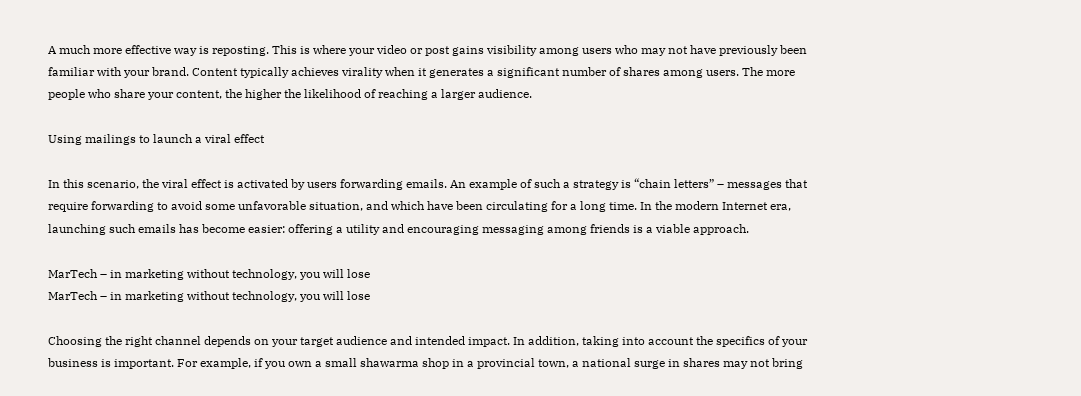A much more effective way is reposting. This is where your video or post gains visibility among users who may not have previously been familiar with your brand. Content typically achieves virality when it generates a significant number of shares among users. The more people who share your content, the higher the likelihood of reaching a larger audience.

Using mailings to launch a viral effect

In this scenario, the viral effect is activated by users forwarding emails. An example of such a strategy is “chain letters” – messages that require forwarding to avoid some unfavorable situation, and which have been circulating for a long time. In the modern Internet era, launching such emails has become easier: offering a utility and encouraging messaging among friends is a viable approach.

MarTech – in marketing without technology, you will lose
MarTech – in marketing without technology, you will lose

Choosing the right channel depends on your target audience and intended impact. In addition, taking into account the specifics of your business is important. For example, if you own a small shawarma shop in a provincial town, a national surge in shares may not bring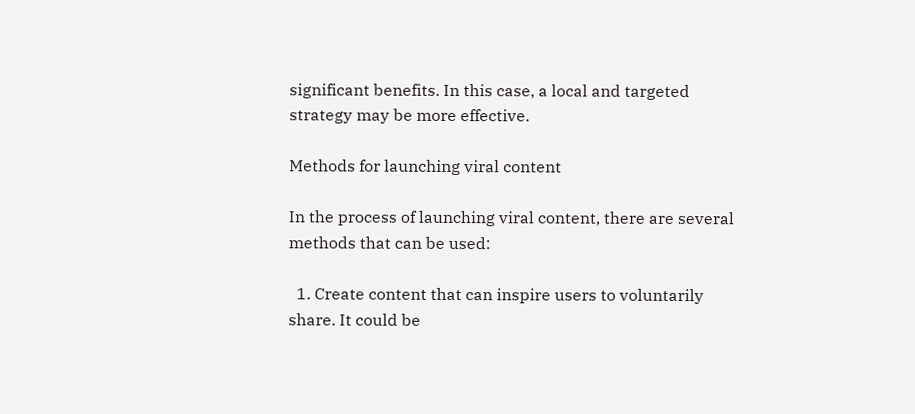significant benefits. In this case, a local and targeted strategy may be more effective.

Methods for launching viral content

In the process of launching viral content, there are several methods that can be used:

  1. Create content that can inspire users to voluntarily share. It could be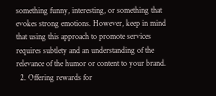something funny, interesting, or something that evokes strong emotions. However, keep in mind that using this approach to promote services requires subtlety and an understanding of the relevance of the humor or content to your brand.
  2. Offering rewards for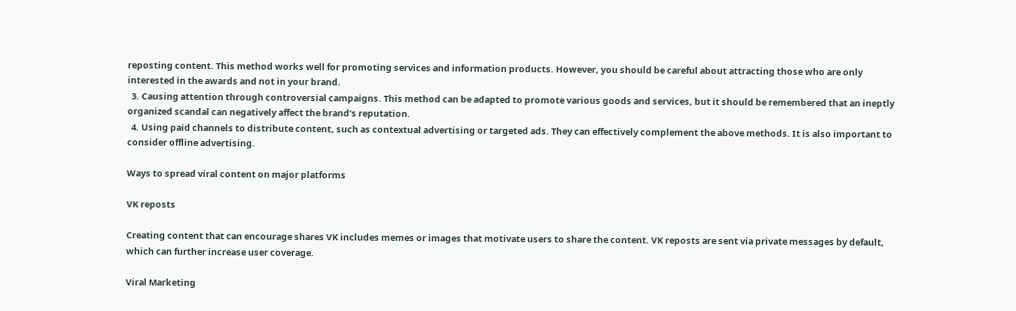reposting content. This method works well for promoting services and information products. However, you should be careful about attracting those who are only interested in the awards and not in your brand.
  3. Causing attention through controversial campaigns. This method can be adapted to promote various goods and services, but it should be remembered that an ineptly organized scandal can negatively affect the brand’s reputation.
  4. Using paid channels to distribute content, such as contextual advertising or targeted ads. They can effectively complement the above methods. It is also important to consider offline advertising.

Ways to spread viral content on major platforms

VK reposts

Creating content that can encourage shares VK includes memes or images that motivate users to share the content. VK reposts are sent via private messages by default, which can further increase user coverage.

Viral Marketing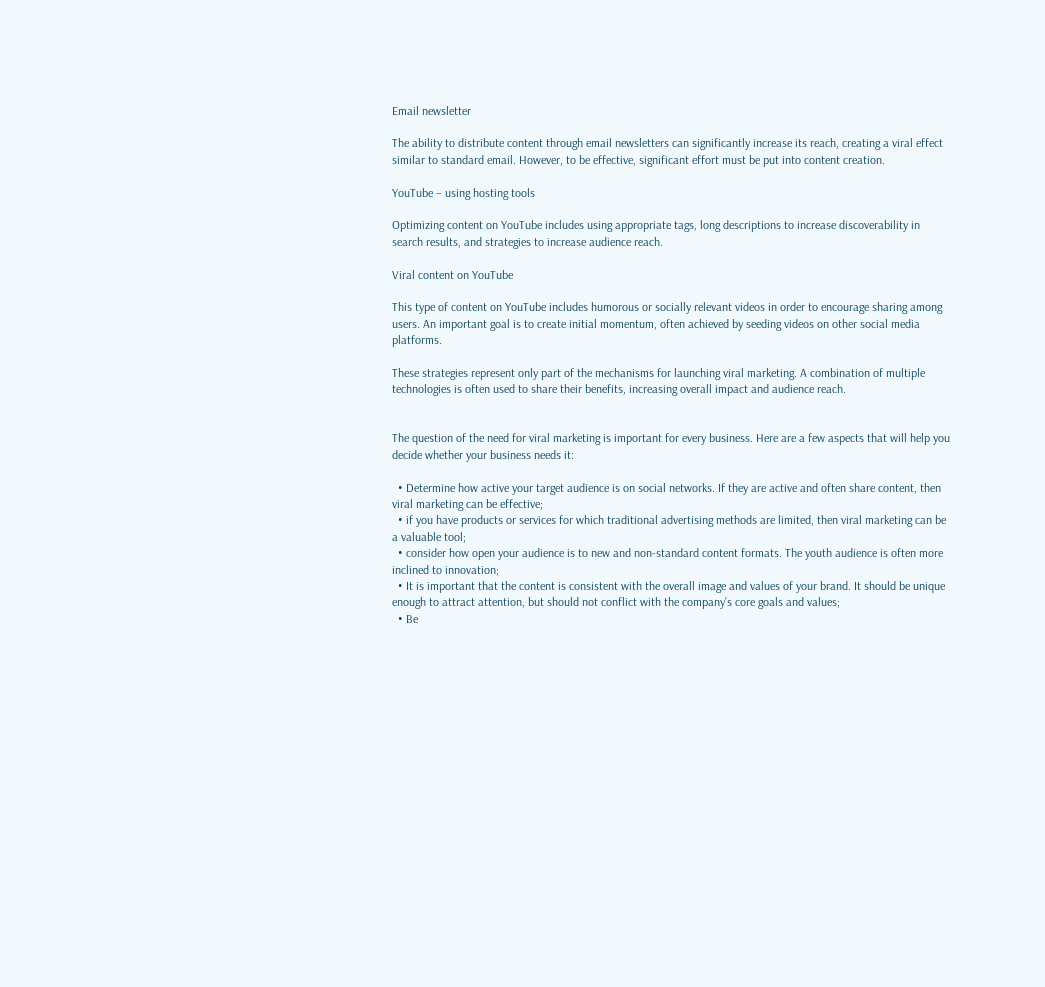Email newsletter

The ability to distribute content through email newsletters can significantly increase its reach, creating a viral effect similar to standard email. However, to be effective, significant effort must be put into content creation.

YouTube – using hosting tools

Optimizing content on YouTube includes using appropriate tags, long descriptions to increase discoverability in search results, and strategies to increase audience reach.

Viral content on YouTube

This type of content on YouTube includes humorous or socially relevant videos in order to encourage sharing among users. An important goal is to create initial momentum, often achieved by seeding videos on other social media platforms.

These strategies represent only part of the mechanisms for launching viral marketing. A combination of multiple technologies is often used to share their benefits, increasing overall impact and audience reach.


The question of the need for viral marketing is important for every business. Here are a few aspects that will help you decide whether your business needs it:

  • Determine how active your target audience is on social networks. If they are active and often share content, then viral marketing can be effective;
  • if you have products or services for which traditional advertising methods are limited, then viral marketing can be a valuable tool;
  • consider how open your audience is to new and non-standard content formats. The youth audience is often more inclined to innovation;
  • It is important that the content is consistent with the overall image and values of your brand. It should be unique enough to attract attention, but should not conflict with the company’s core goals and values;
  • Be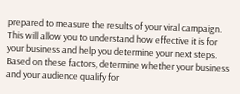prepared to measure the results of your viral campaign. This will allow you to understand how effective it is for your business and help you determine your next steps.
Based on these factors, determine whether your business and your audience qualify for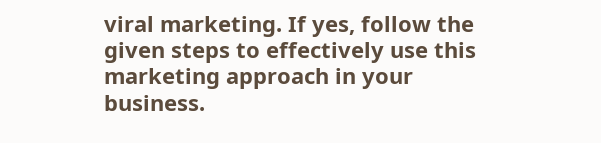viral marketing. If yes, follow the given steps to effectively use this marketing approach in your business.